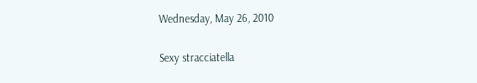Wednesday, May 26, 2010

Sexy stracciatella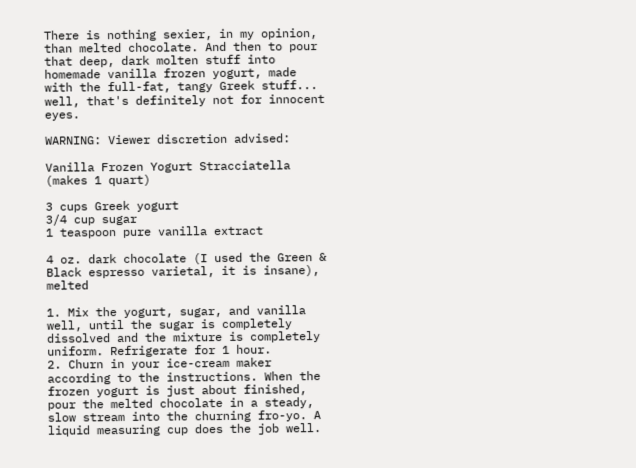There is nothing sexier, in my opinion, than melted chocolate. And then to pour that deep, dark molten stuff into homemade vanilla frozen yogurt, made with the full-fat, tangy Greek stuff... well, that's definitely not for innocent eyes.

WARNING: Viewer discretion advised:

Vanilla Frozen Yogurt Stracciatella
(makes 1 quart)

3 cups Greek yogurt
3/4 cup sugar
1 teaspoon pure vanilla extract

4 oz. dark chocolate (I used the Green & Black espresso varietal, it is insane), melted

1. Mix the yogurt, sugar, and vanilla well, until the sugar is completely dissolved and the mixture is completely uniform. Refrigerate for 1 hour.
2. Churn in your ice-cream maker according to the instructions. When the frozen yogurt is just about finished, pour the melted chocolate in a steady, slow stream into the churning fro-yo. A liquid measuring cup does the job well.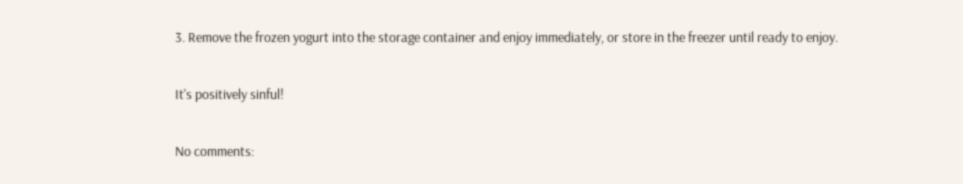3. Remove the frozen yogurt into the storage container and enjoy immediately, or store in the freezer until ready to enjoy.

It's positively sinful!

No comments: